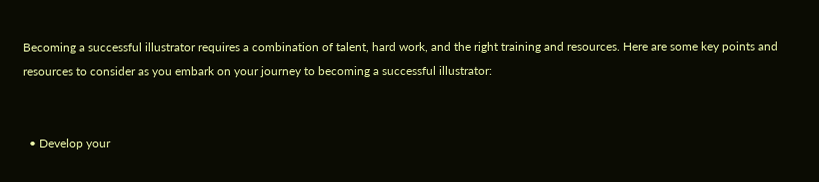Becoming a successful illustrator requires a combination of talent, hard work, and the right training and resources. Here are some key points and resources to consider as you embark on your journey to becoming a successful illustrator:


  • Develop your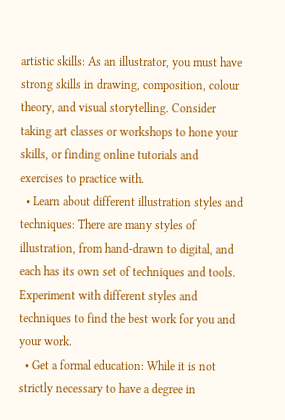artistic skills: As an illustrator, you must have strong skills in drawing, composition, colour theory, and visual storytelling. Consider taking art classes or workshops to hone your skills, or finding online tutorials and exercises to practice with.
  • Learn about different illustration styles and techniques: There are many styles of illustration, from hand-drawn to digital, and each has its own set of techniques and tools. Experiment with different styles and techniques to find the best work for you and your work.
  • Get a formal education: While it is not strictly necessary to have a degree in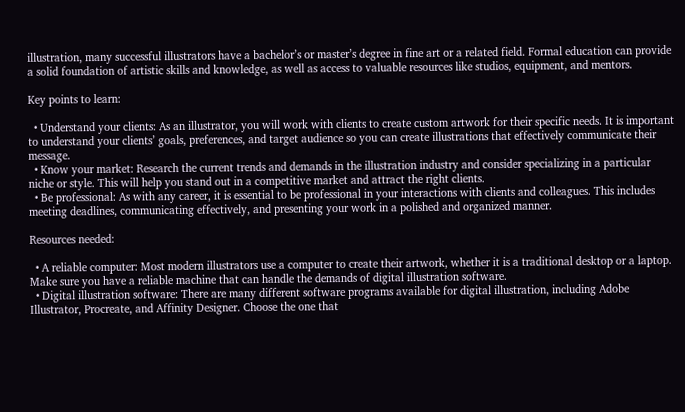illustration, many successful illustrators have a bachelor’s or master’s degree in fine art or a related field. Formal education can provide a solid foundation of artistic skills and knowledge, as well as access to valuable resources like studios, equipment, and mentors.

Key points to learn:

  • Understand your clients: As an illustrator, you will work with clients to create custom artwork for their specific needs. It is important to understand your clients’ goals, preferences, and target audience so you can create illustrations that effectively communicate their message.
  • Know your market: Research the current trends and demands in the illustration industry and consider specializing in a particular niche or style. This will help you stand out in a competitive market and attract the right clients.
  • Be professional: As with any career, it is essential to be professional in your interactions with clients and colleagues. This includes meeting deadlines, communicating effectively, and presenting your work in a polished and organized manner.

Resources needed:

  • A reliable computer: Most modern illustrators use a computer to create their artwork, whether it is a traditional desktop or a laptop. Make sure you have a reliable machine that can handle the demands of digital illustration software.
  • Digital illustration software: There are many different software programs available for digital illustration, including Adobe Illustrator, Procreate, and Affinity Designer. Choose the one that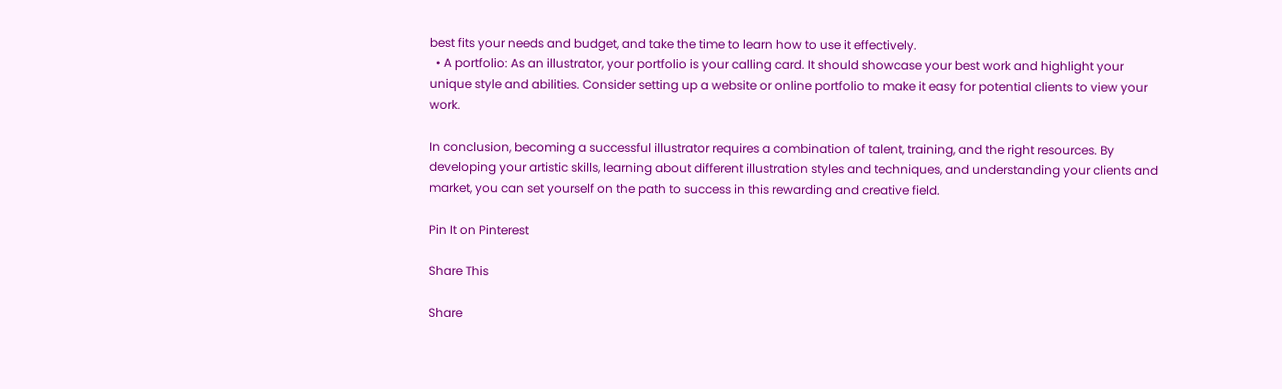best fits your needs and budget, and take the time to learn how to use it effectively.
  • A portfolio: As an illustrator, your portfolio is your calling card. It should showcase your best work and highlight your unique style and abilities. Consider setting up a website or online portfolio to make it easy for potential clients to view your work.

In conclusion, becoming a successful illustrator requires a combination of talent, training, and the right resources. By developing your artistic skills, learning about different illustration styles and techniques, and understanding your clients and market, you can set yourself on the path to success in this rewarding and creative field.

Pin It on Pinterest

Share This

Share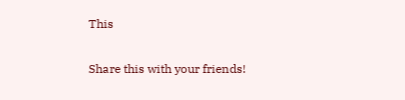This

Share this with your friends!